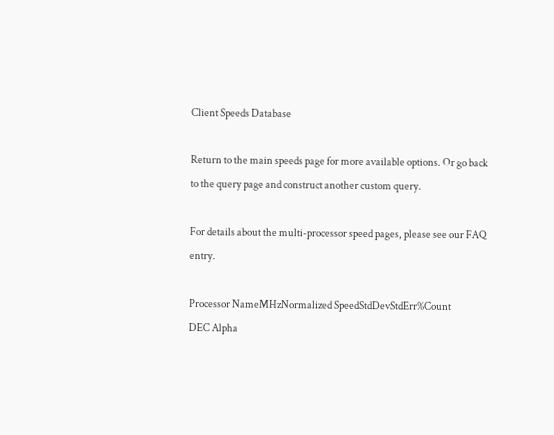Client Speeds Database

Return to the main speeds page for more available options. Or go back to the query page and construct another custom query.

For details about the multi-processor speed pages, please see our FAQ entry.

Processor NameMHzNormalized SpeedStdDevStdErr%Count
DEC Alpha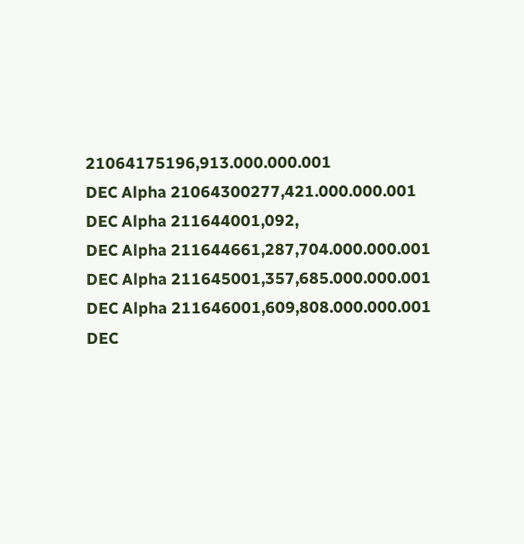21064175196,913.000.000.001
DEC Alpha 21064300277,421.000.000.001
DEC Alpha 211644001,092,
DEC Alpha 211644661,287,704.000.000.001
DEC Alpha 211645001,357,685.000.000.001
DEC Alpha 211646001,609,808.000.000.001
DEC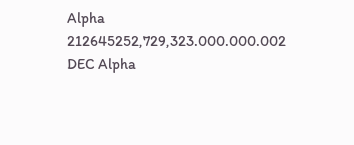Alpha 212645252,729,323.000.000.002
DEC Alpha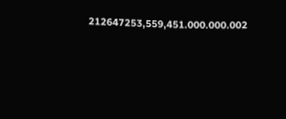212647253,559,451.000.000.002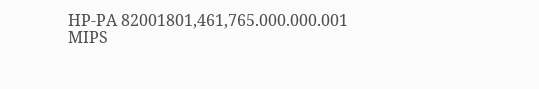HP-PA 82001801,461,765.000.000.001
MIPS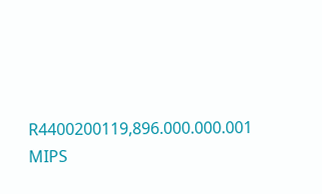R4400200119,896.000.000.001
MIPS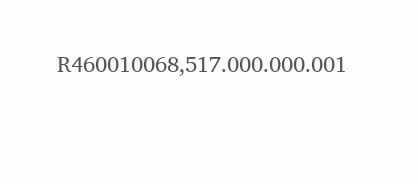R460010068,517.000.000.001